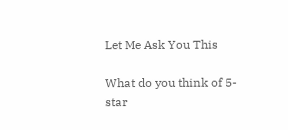Let Me Ask You This

What do you think of 5-star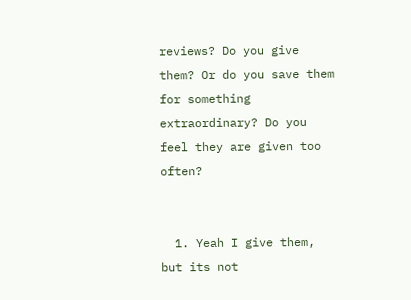reviews? Do you give them? Or do you save them for something extraordinary? Do you feel they are given too often?


  1. Yeah I give them, but its not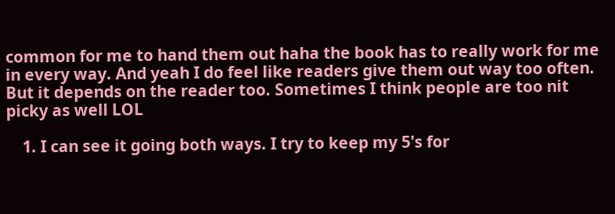common for me to hand them out haha the book has to really work for me in every way. And yeah I do feel like readers give them out way too often. But it depends on the reader too. Sometimes I think people are too nit picky as well LOL

    1. I can see it going both ways. I try to keep my 5's for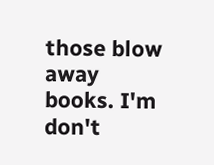those blow away books. I'm don't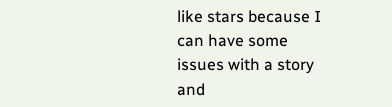like stars because I can have some issues with a story and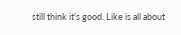still think it's good. Like is all about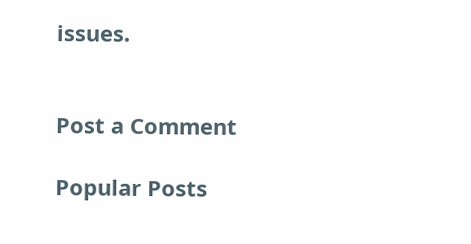issues.


Post a Comment

Popular Posts